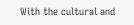With the cultural and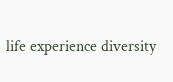life experience diversity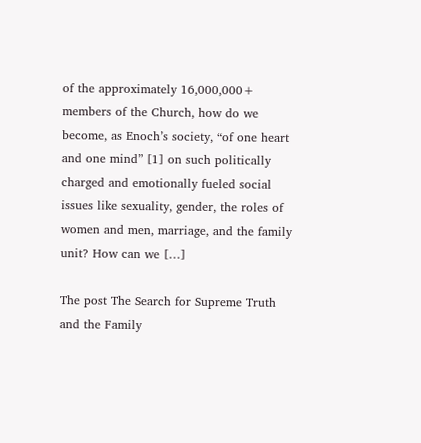of the approximately 16,000,000+ members of the Church, how do we become, as Enoch’s society, “of one heart and one mind” [1] on such politically charged and emotionally fueled social issues like sexuality, gender, the roles of women and men, marriage, and the family unit? How can we […]

The post The Search for Supreme Truth and the Family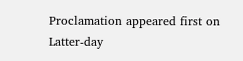Proclamation appeared first on Latter-day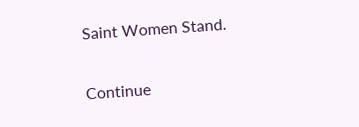Saint Women Stand.

Continue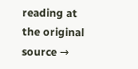reading at the original source →